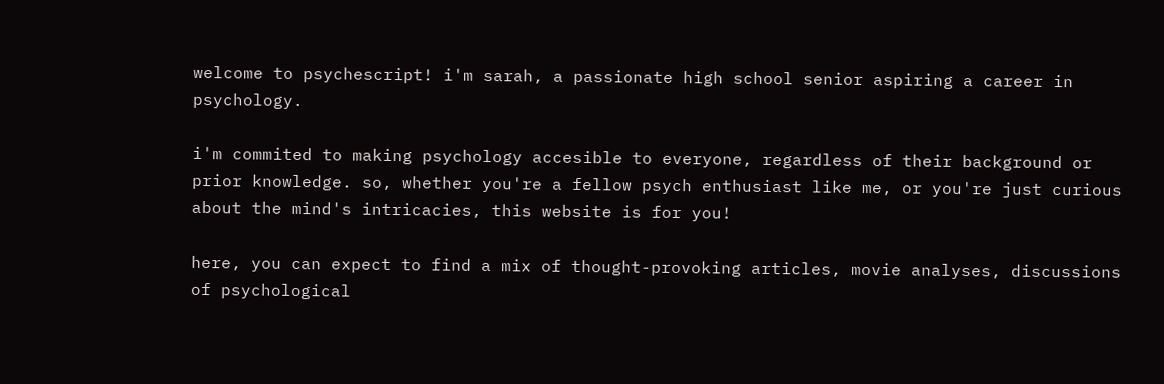welcome to psychescript! i'm sarah, a passionate high school senior aspiring a career in psychology.

i'm commited to making psychology accesible to everyone, regardless of their background or prior knowledge. so, whether you're a fellow psych enthusiast like me, or you're just curious about the mind's intricacies, this website is for you!

here, you can expect to find a mix of thought-provoking articles, movie analyses, discussions of psychological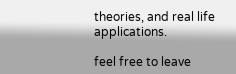theories, and real life applications.

feel free to leave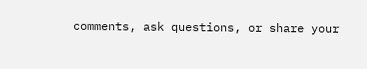comments, ask questions, or share your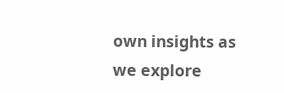own insights as we explore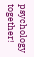psychology together!